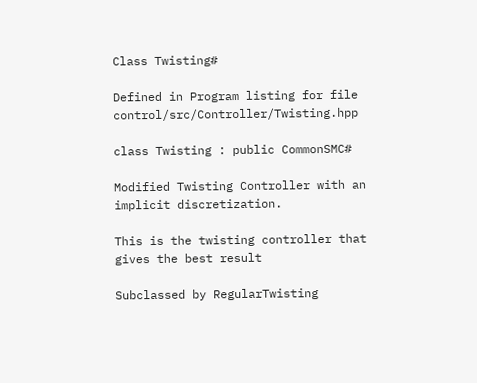Class Twisting#

Defined in Program listing for file control/src/Controller/Twisting.hpp

class Twisting : public CommonSMC#

Modified Twisting Controller with an implicit discretization.

This is the twisting controller that gives the best result

Subclassed by RegularTwisting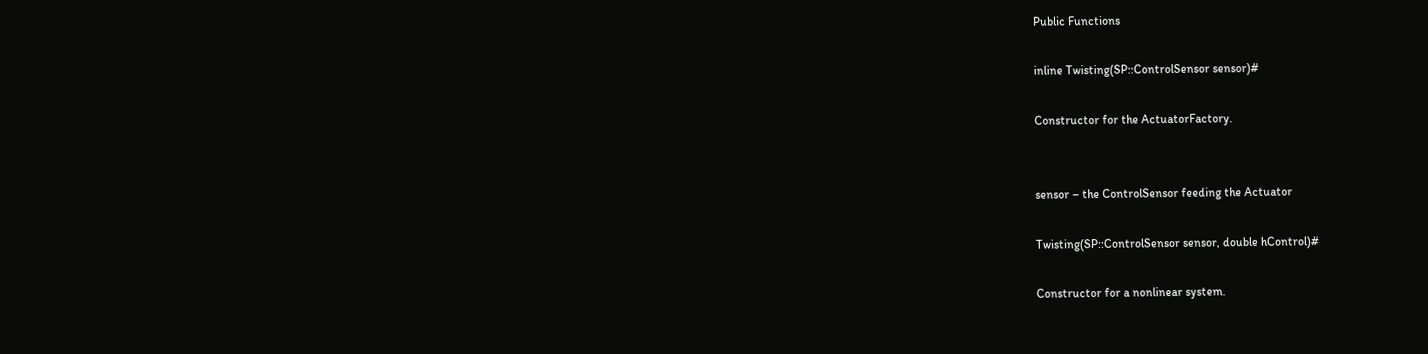Public Functions

inline Twisting(SP::ControlSensor sensor)#

Constructor for the ActuatorFactory.


sensor – the ControlSensor feeding the Actuator

Twisting(SP::ControlSensor sensor, double hControl)#

Constructor for a nonlinear system.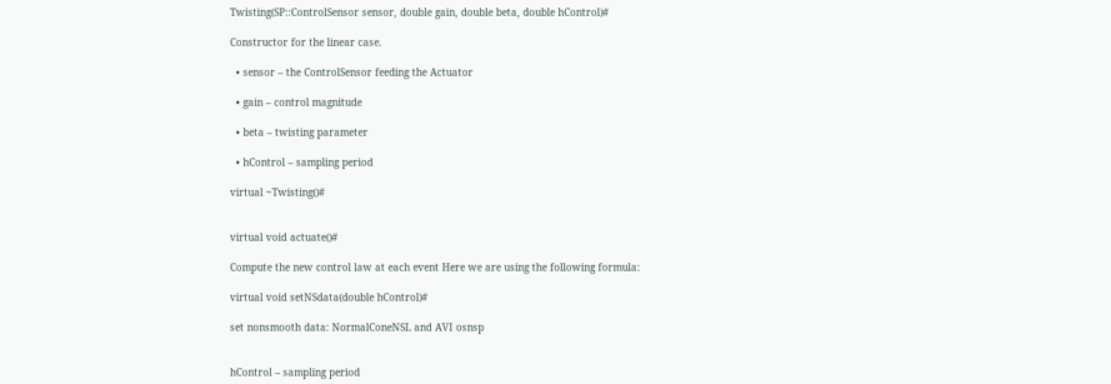Twisting(SP::ControlSensor sensor, double gain, double beta, double hControl)#

Constructor for the linear case.

  • sensor – the ControlSensor feeding the Actuator

  • gain – control magnitude

  • beta – twisting parameter

  • hControl – sampling period

virtual ~Twisting()#


virtual void actuate()#

Compute the new control law at each event Here we are using the following formula:

virtual void setNSdata(double hControl)#

set nonsmooth data: NormalConeNSL and AVI osnsp


hControl – sampling period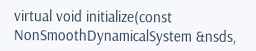virtual void initialize(const NonSmoothDynamicalSystem &nsds,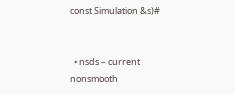const Simulation &s)#


  • nsds – current nonsmooth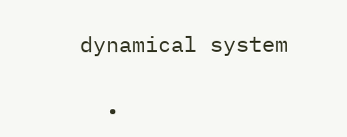dynamical system

  •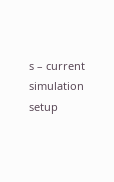s – current simulation setup